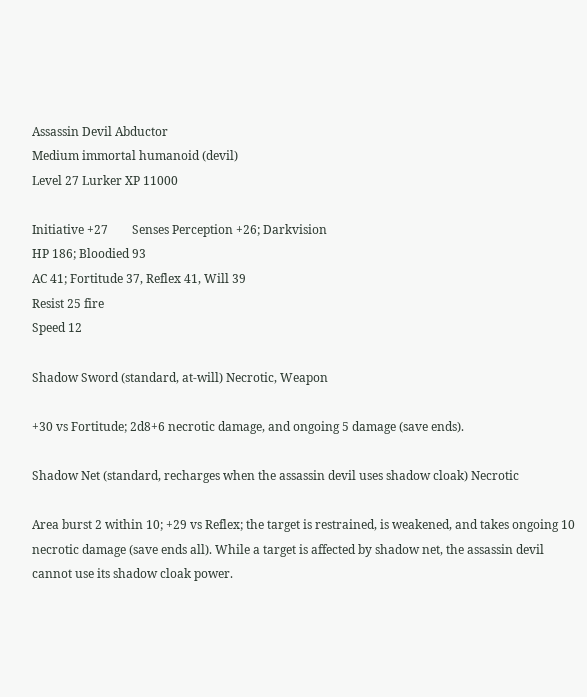Assassin Devil Abductor
Medium immortal humanoid (devil)
Level 27 Lurker XP 11000

Initiative +27        Senses Perception +26; Darkvision
HP 186; Bloodied 93
AC 41; Fortitude 37, Reflex 41, Will 39
Resist 25 fire
Speed 12

Shadow Sword (standard, at-will) Necrotic, Weapon

+30 vs Fortitude; 2d8+6 necrotic damage, and ongoing 5 damage (save ends).

Shadow Net (standard, recharges when the assassin devil uses shadow cloak) Necrotic

Area burst 2 within 10; +29 vs Reflex; the target is restrained, is weakened, and takes ongoing 10 necrotic damage (save ends all). While a target is affected by shadow net, the assassin devil cannot use its shadow cloak power.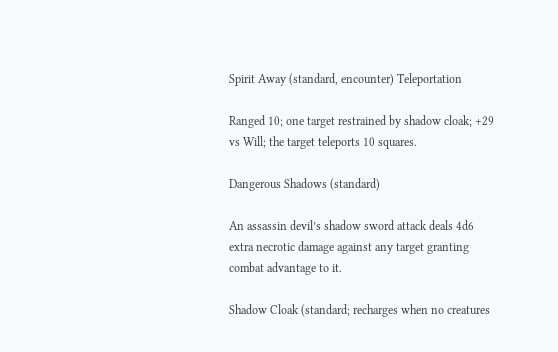Spirit Away (standard, encounter) Teleportation

Ranged 10; one target restrained by shadow cloak; +29 vs Will; the target teleports 10 squares.

Dangerous Shadows (standard)

An assassin devil’s shadow sword attack deals 4d6 extra necrotic damage against any target granting combat advantage to it.

Shadow Cloak (standard; recharges when no creatures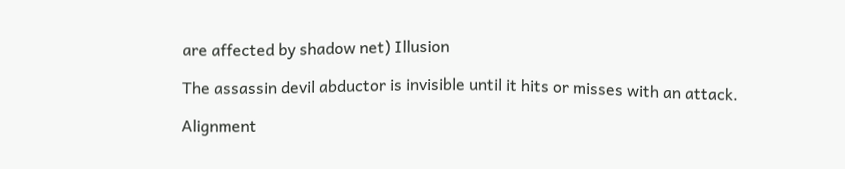are affected by shadow net) Illusion

The assassin devil abductor is invisible until it hits or misses with an attack.

Alignment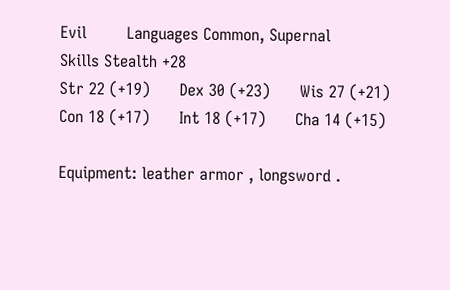Evil        Languages Common, Supernal
Skills Stealth +28
Str 22 (+19)      Dex 30 (+23)      Wis 27 (+21)
Con 18 (+17)      Int 18 (+17)      Cha 14 (+15)

Equipment: leather armor , longsword .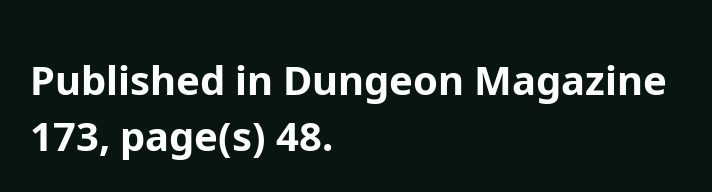Published in Dungeon Magazine 173, page(s) 48.